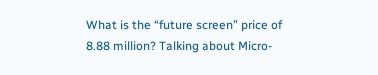What is the “future screen” price of 8.88 million? Talking about Micro-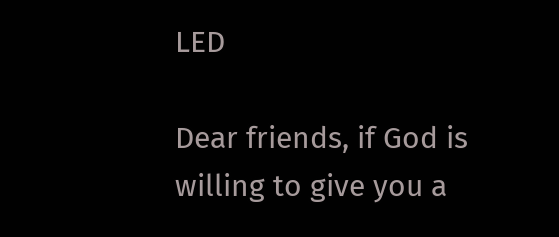LED

Dear friends, if God is willing to give you a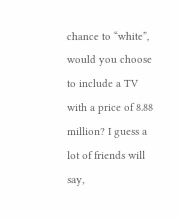chance to “white”, would you choose to include a TV with a price of 8.88 million? I guess a lot of friends will say,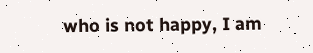who is not happy, I am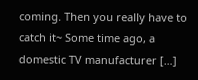coming. Then you really have to catch it~ Some time ago, a domestic TV manufacturer […]